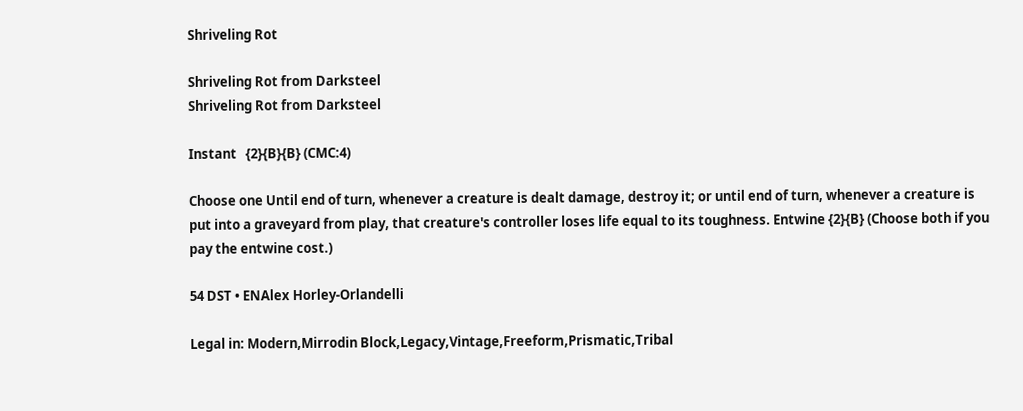Shriveling Rot

Shriveling Rot from Darksteel
Shriveling Rot from Darksteel

Instant   {2}{B}{B} (CMC:4)

Choose one Until end of turn, whenever a creature is dealt damage, destroy it; or until end of turn, whenever a creature is put into a graveyard from play, that creature's controller loses life equal to its toughness. Entwine {2}{B} (Choose both if you pay the entwine cost.)

54 DST • ENAlex Horley-Orlandelli

Legal in: Modern,Mirrodin Block,Legacy,Vintage,Freeform,Prismatic,Tribal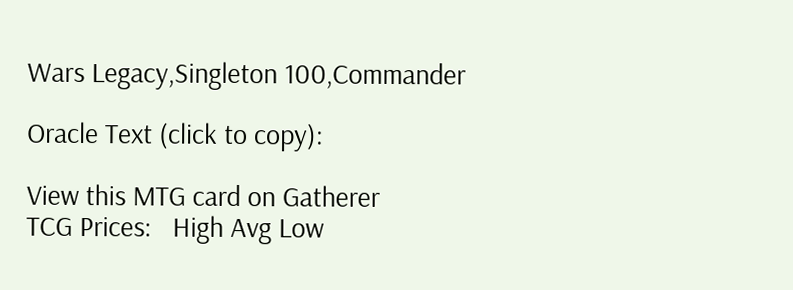Wars Legacy,Singleton 100,Commander

Oracle Text (click to copy):

View this MTG card on Gatherer
TCG Prices:   High Avg Low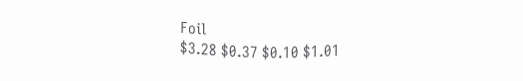Foil
$3.28 $0.37 $0.10 $1.01